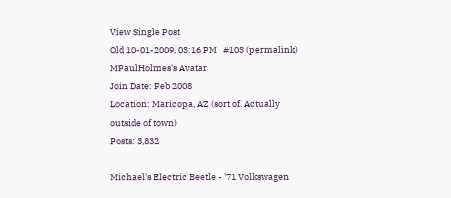View Single Post
Old 10-01-2009, 03:16 PM   #103 (permalink)
MPaulHolmes's Avatar
Join Date: Feb 2008
Location: Maricopa, AZ (sort of. Actually outside of town)
Posts: 3,832

Michael's Electric Beetle - '71 Volkswagen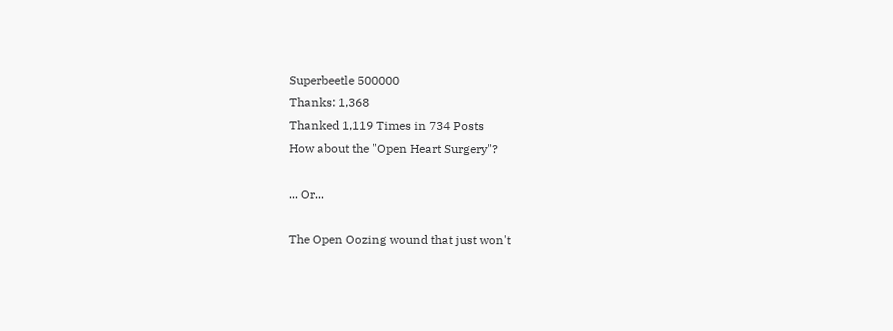Superbeetle 500000
Thanks: 1,368
Thanked 1,119 Times in 734 Posts
How about the "Open Heart Surgery"?

... Or...

The Open Oozing wound that just won't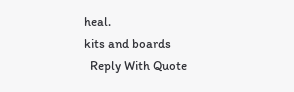heal.
kits and boards
  Reply With Quote